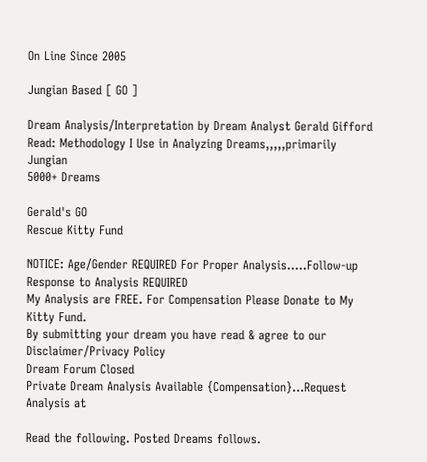On Line Since 2005

Jungian Based [ GO ]

Dream Analysis/Interpretation by Dream Analyst Gerald Gifford
Read: Methodology I Use in Analyzing Dreams,,,,,primarily Jungian
5000+ Dreams

Gerald's GO
Rescue Kitty Fund

NOTICE: Age/Gender REQUIRED For Proper Analysis.....Follow-up Response to Analysis REQUIRED
My Analysis are FREE. For Compensation Please Donate to My Kitty Fund.
By submitting your dream you have read & agree to our Disclaimer/Privacy Policy
Dream Forum Closed
Private Dream Analysis Available {Compensation}...Request Analysis at

Read the following. Posted Dreams follows.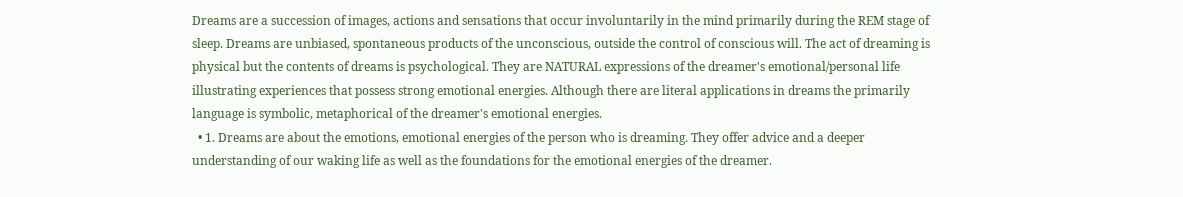Dreams are a succession of images, actions and sensations that occur involuntarily in the mind primarily during the REM stage of sleep. Dreams are unbiased, spontaneous products of the unconscious, outside the control of conscious will. The act of dreaming is physical but the contents of dreams is psychological. They are NATURAL expressions of the dreamer's emotional/personal life illustrating experiences that possess strong emotional energies. Although there are literal applications in dreams the primarily language is symbolic, metaphorical of the dreamer's emotional energies.
  • 1. Dreams are about the emotions, emotional energies of the person who is dreaming. They offer advice and a deeper understanding of our waking life as well as the foundations for the emotional energies of the dreamer.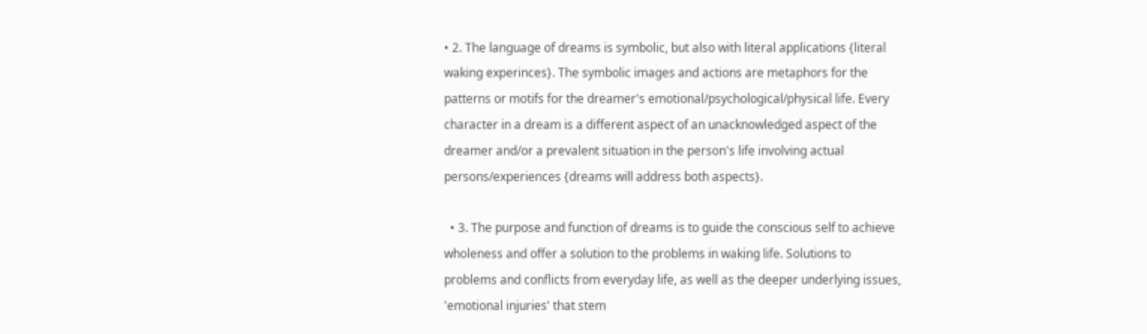• 2. The language of dreams is symbolic, but also with literal applications {literal waking experinces}. The symbolic images and actions are metaphors for the patterns or motifs for the dreamer's emotional/psychological/physical life. Every character in a dream is a different aspect of an unacknowledged aspect of the dreamer and/or a prevalent situation in the person's life involving actual persons/experiences {dreams will address both aspects}.

  • 3. The purpose and function of dreams is to guide the conscious self to achieve wholeness and offer a solution to the problems in waking life. Solutions to problems and conflicts from everyday life, as well as the deeper underlying issues, 'emotional injuries' that stem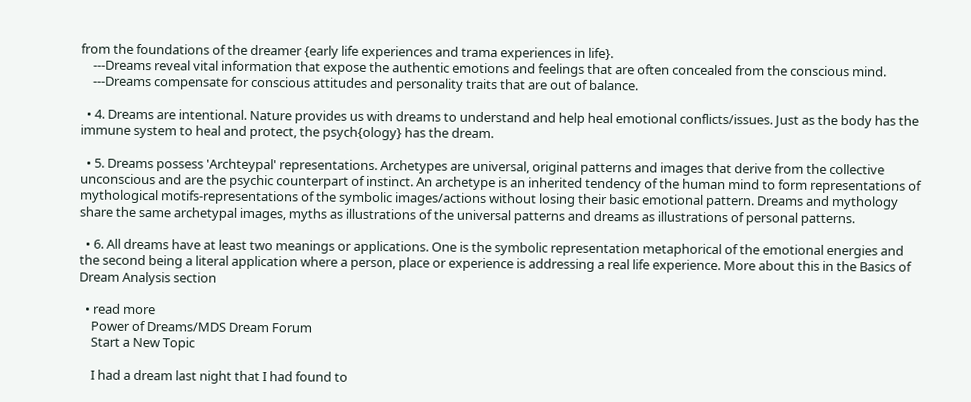from the foundations of the dreamer {early life experiences and trama experiences in life}.
    ---Dreams reveal vital information that expose the authentic emotions and feelings that are often concealed from the conscious mind.
    ---Dreams compensate for conscious attitudes and personality traits that are out of balance.

  • 4. Dreams are intentional. Nature provides us with dreams to understand and help heal emotional conflicts/issues. Just as the body has the immune system to heal and protect, the psych{ology} has the dream.

  • 5. Dreams possess 'Archteypal' representations. Archetypes are universal, original patterns and images that derive from the collective unconscious and are the psychic counterpart of instinct. An archetype is an inherited tendency of the human mind to form representations of mythological motifs-representations of the symbolic images/actions without losing their basic emotional pattern. Dreams and mythology share the same archetypal images, myths as illustrations of the universal patterns and dreams as illustrations of personal patterns.

  • 6. All dreams have at least two meanings or applications. One is the symbolic representation metaphorical of the emotional energies and the second being a literal application where a person, place or experience is addressing a real life experience. More about this in the Basics of Dream Analysis section

  • read more
    Power of Dreams/MDS Dream Forum
    Start a New Topic

    I had a dream last night that I had found to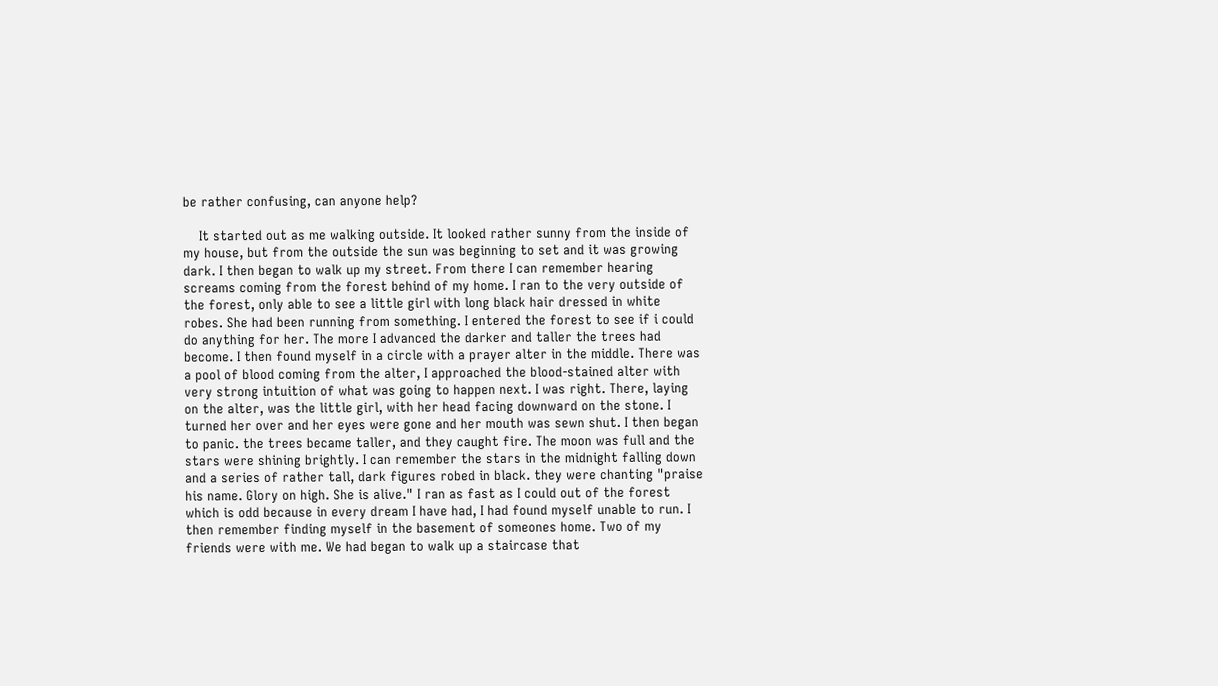be rather confusing, can anyone help?

    It started out as me walking outside. It looked rather sunny from the inside of my house, but from the outside the sun was beginning to set and it was growing dark. I then began to walk up my street. From there I can remember hearing screams coming from the forest behind of my home. I ran to the very outside of the forest, only able to see a little girl with long black hair dressed in white robes. She had been running from something. I entered the forest to see if i could do anything for her. The more I advanced the darker and taller the trees had become. I then found myself in a circle with a prayer alter in the middle. There was a pool of blood coming from the alter, I approached the blood-stained alter with very strong intuition of what was going to happen next. I was right. There, laying on the alter, was the little girl, with her head facing downward on the stone. I turned her over and her eyes were gone and her mouth was sewn shut. I then began to panic. the trees became taller, and they caught fire. The moon was full and the stars were shining brightly. I can remember the stars in the midnight falling down and a series of rather tall, dark figures robed in black. they were chanting "praise his name. Glory on high. She is alive." I ran as fast as I could out of the forest which is odd because in every dream I have had, I had found myself unable to run. I then remember finding myself in the basement of someones home. Two of my friends were with me. We had began to walk up a staircase that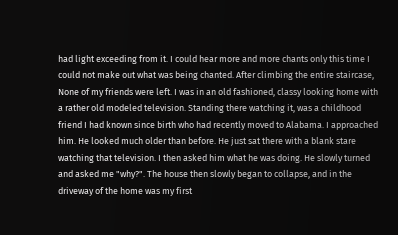had light exceeding from it. I could hear more and more chants only this time I could not make out what was being chanted. After climbing the entire staircase, None of my friends were left. I was in an old fashioned, classy looking home with a rather old modeled television. Standing there watching it, was a childhood friend I had known since birth who had recently moved to Alabama. I approached him. He looked much older than before. He just sat there with a blank stare watching that television. I then asked him what he was doing. He slowly turned and asked me "why?". The house then slowly began to collapse, and in the driveway of the home was my first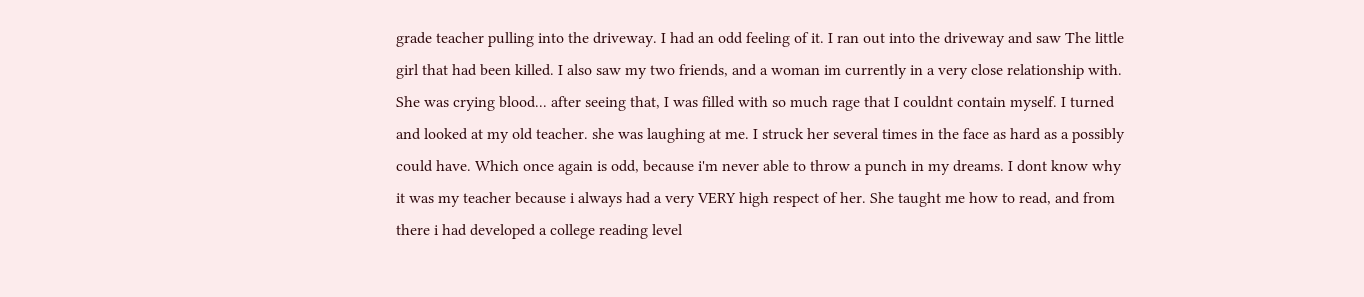grade teacher pulling into the driveway. I had an odd feeling of it. I ran out into the driveway and saw The little girl that had been killed. I also saw my two friends, and a woman im currently in a very close relationship with. She was crying blood... after seeing that, I was filled with so much rage that I couldnt contain myself. I turned and looked at my old teacher. she was laughing at me. I struck her several times in the face as hard as a possibly could have. Which once again is odd, because i'm never able to throw a punch in my dreams. I dont know why it was my teacher because i always had a very VERY high respect of her. She taught me how to read, and from there i had developed a college reading level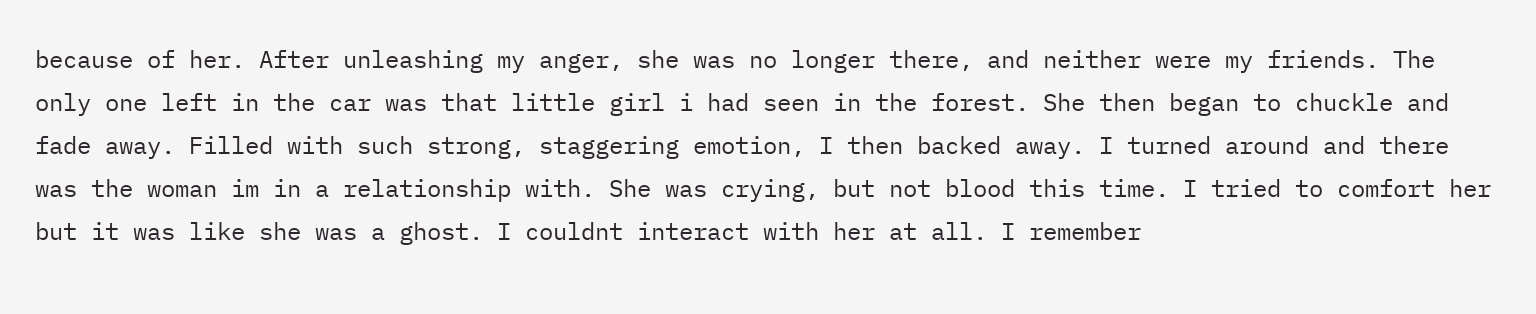because of her. After unleashing my anger, she was no longer there, and neither were my friends. The only one left in the car was that little girl i had seen in the forest. She then began to chuckle and fade away. Filled with such strong, staggering emotion, I then backed away. I turned around and there was the woman im in a relationship with. She was crying, but not blood this time. I tried to comfort her but it was like she was a ghost. I couldnt interact with her at all. I remember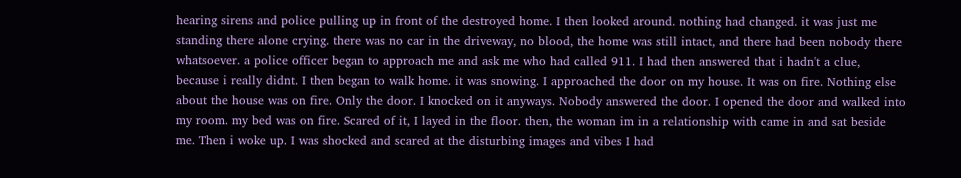hearing sirens and police pulling up in front of the destroyed home. I then looked around. nothing had changed. it was just me standing there alone crying. there was no car in the driveway, no blood, the home was still intact, and there had been nobody there whatsoever. a police officer began to approach me and ask me who had called 911. I had then answered that i hadn't a clue, because i really didnt. I then began to walk home. it was snowing. I approached the door on my house. It was on fire. Nothing else about the house was on fire. Only the door. I knocked on it anyways. Nobody answered the door. I opened the door and walked into my room. my bed was on fire. Scared of it, I layed in the floor. then, the woman im in a relationship with came in and sat beside me. Then i woke up. I was shocked and scared at the disturbing images and vibes I had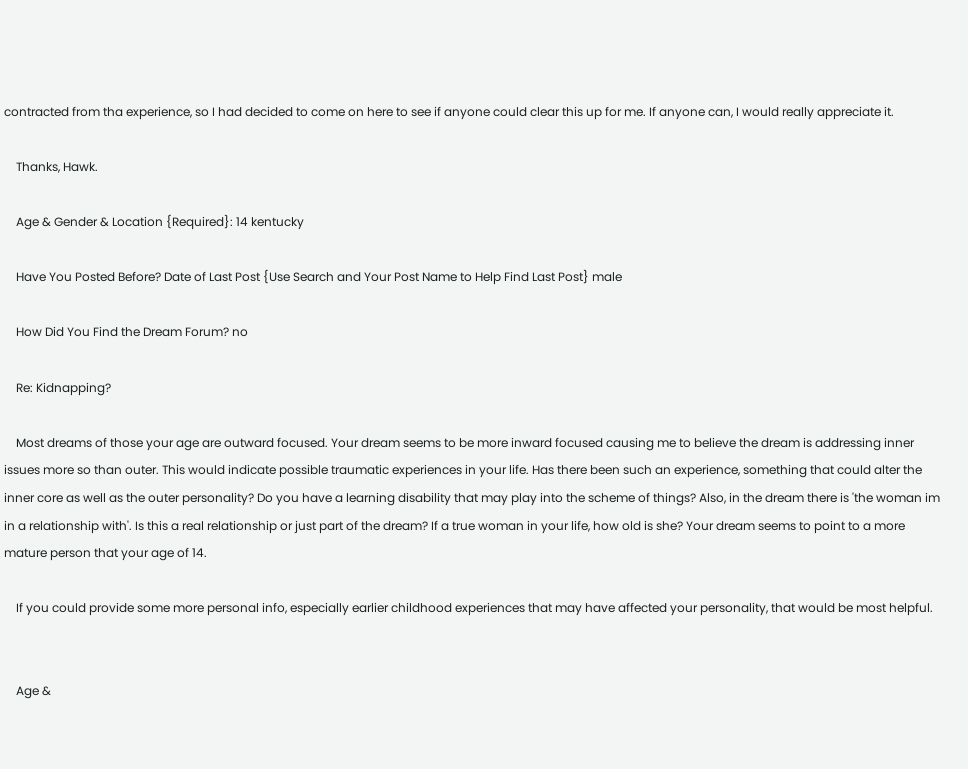contracted from tha experience, so I had decided to come on here to see if anyone could clear this up for me. If anyone can, I would really appreciate it.

    Thanks, Hawk.

    Age & Gender & Location {Required}: 14 kentucky

    Have You Posted Before? Date of Last Post {Use Search and Your Post Name to Help Find Last Post} male

    How Did You Find the Dream Forum? no

    Re: Kidnapping?

    Most dreams of those your age are outward focused. Your dream seems to be more inward focused causing me to believe the dream is addressing inner issues more so than outer. This would indicate possible traumatic experiences in your life. Has there been such an experience, something that could alter the inner core as well as the outer personality? Do you have a learning disability that may play into the scheme of things? Also, in the dream there is 'the woman im in a relationship with'. Is this a real relationship or just part of the dream? If a true woman in your life, how old is she? Your dream seems to point to a more mature person that your age of 14.

    If you could provide some more personal info, especially earlier childhood experiences that may have affected your personality, that would be most helpful.


    Age &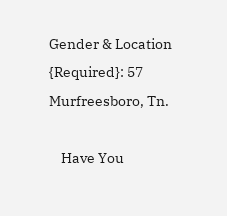Gender & Location {Required}: 57 Murfreesboro, Tn.

    Have You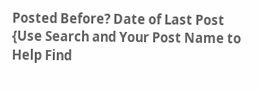Posted Before? Date of Last Post {Use Search and Your Post Name to Help Find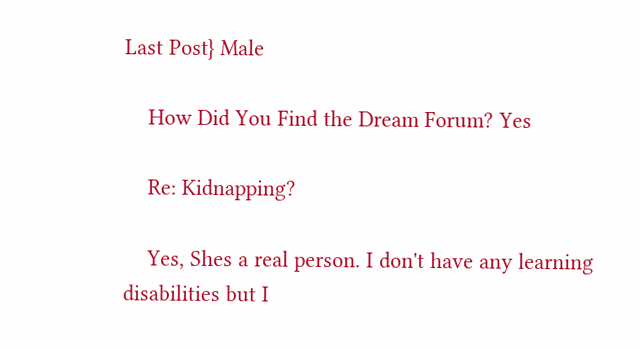Last Post} Male

    How Did You Find the Dream Forum? Yes

    Re: Kidnapping?

    Yes, Shes a real person. I don't have any learning disabilities but I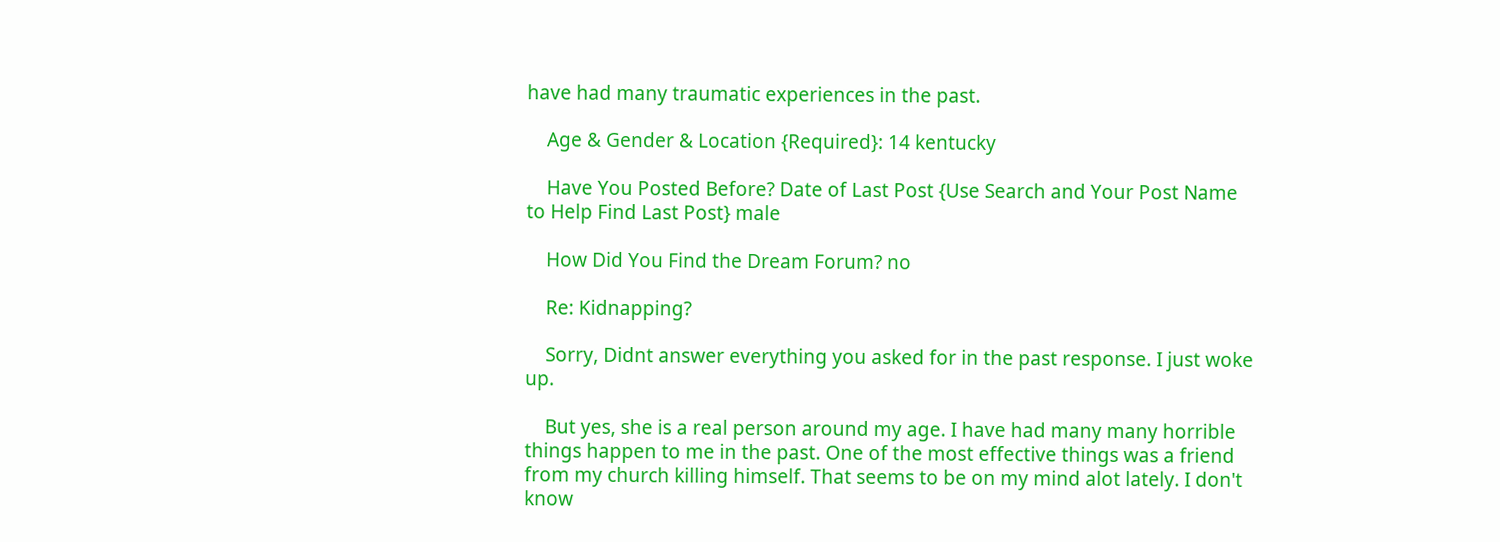have had many traumatic experiences in the past.

    Age & Gender & Location {Required}: 14 kentucky

    Have You Posted Before? Date of Last Post {Use Search and Your Post Name to Help Find Last Post} male

    How Did You Find the Dream Forum? no

    Re: Kidnapping?

    Sorry, Didnt answer everything you asked for in the past response. I just woke up.

    But yes, she is a real person around my age. I have had many many horrible things happen to me in the past. One of the most effective things was a friend from my church killing himself. That seems to be on my mind alot lately. I don't know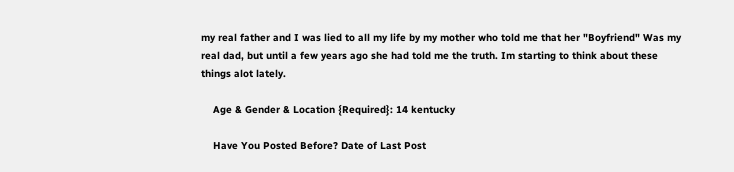my real father and I was lied to all my life by my mother who told me that her "Boyfriend" Was my real dad, but until a few years ago she had told me the truth. Im starting to think about these things alot lately.

    Age & Gender & Location {Required}: 14 kentucky

    Have You Posted Before? Date of Last Post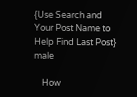{Use Search and Your Post Name to Help Find Last Post} male

    How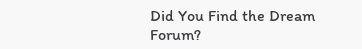Did You Find the Dream Forum?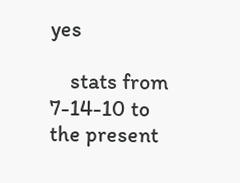yes

    stats from 7-14-10 to the present